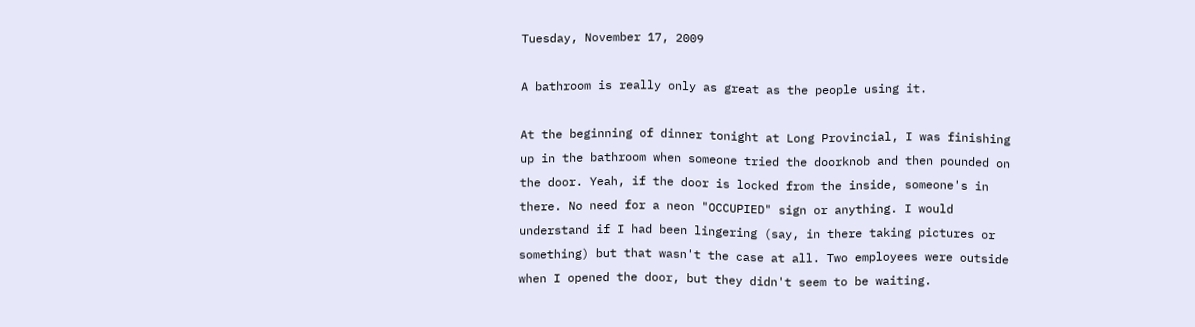Tuesday, November 17, 2009

A bathroom is really only as great as the people using it.

At the beginning of dinner tonight at Long Provincial, I was finishing up in the bathroom when someone tried the doorknob and then pounded on the door. Yeah, if the door is locked from the inside, someone's in there. No need for a neon "OCCUPIED" sign or anything. I would understand if I had been lingering (say, in there taking pictures or something) but that wasn't the case at all. Two employees were outside when I opened the door, but they didn't seem to be waiting.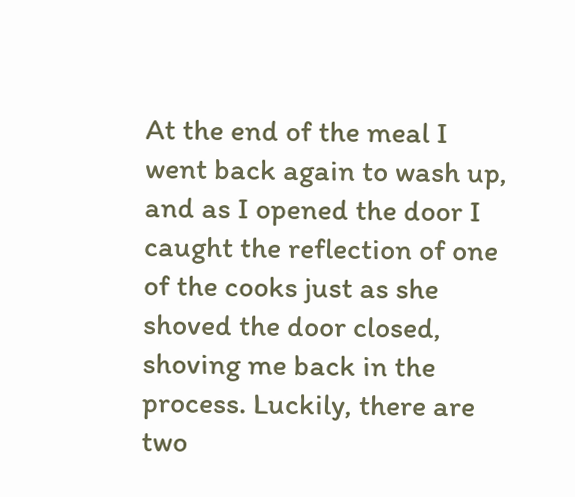At the end of the meal I went back again to wash up, and as I opened the door I caught the reflection of one of the cooks just as she shoved the door closed, shoving me back in the process. Luckily, there are two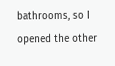bathrooms, so I opened the other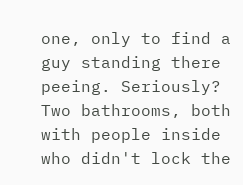one, only to find a guy standing there peeing. Seriously? Two bathrooms, both with people inside who didn't lock the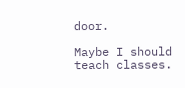door.

Maybe I should teach classes.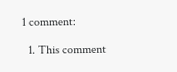1 comment:

  1. This comment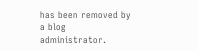has been removed by a blog administrator.